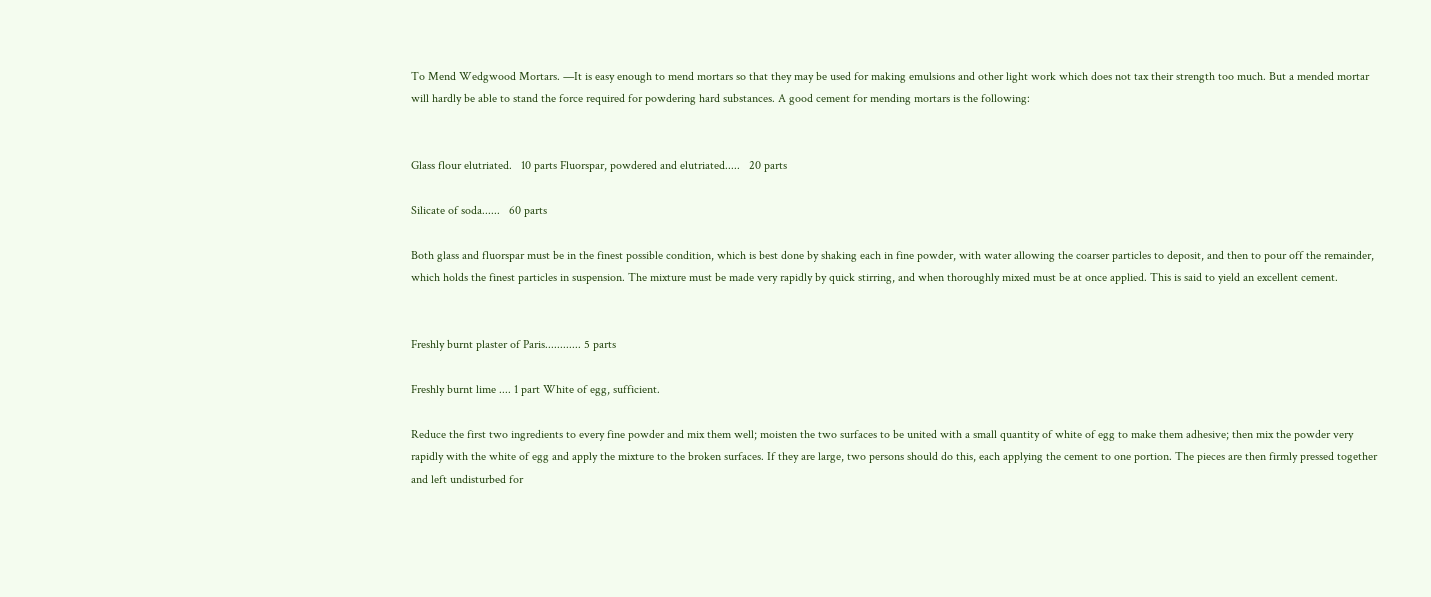To Mend Wedgwood Mortars. —It is easy enough to mend mortars so that they may be used for making emulsions and other light work which does not tax their strength too much. But a mended mortar will hardly be able to stand the force required for powdering hard substances. A good cement for mending mortars is the following:


Glass flour elutriated.   10 parts Fluorspar, powdered and elutriated.....   20 parts

Silicate of soda......   60 parts

Both glass and fluorspar must be in the finest possible condition, which is best done by shaking each in fine powder, with water allowing the coarser particles to deposit, and then to pour off the remainder, which holds the finest particles in suspension. The mixture must be made very rapidly by quick stirring, and when thoroughly mixed must be at once applied. This is said to yield an excellent cement.


Freshly burnt plaster of Paris............ 5 parts

Freshly burnt lime .... 1 part White of egg, sufficient.

Reduce the first two ingredients to every fine powder and mix them well; moisten the two surfaces to be united with a small quantity of white of egg to make them adhesive; then mix the powder very rapidly with the white of egg and apply the mixture to the broken surfaces. If they are large, two persons should do this, each applying the cement to one portion. The pieces are then firmly pressed together and left undisturbed for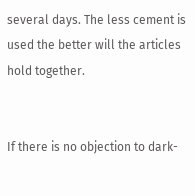several days. The less cement is used the better will the articles hold together.


If there is no objection to dark-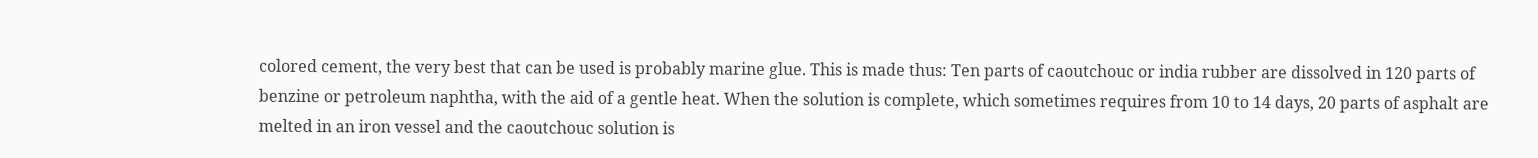colored cement, the very best that can be used is probably marine glue. This is made thus: Ten parts of caoutchouc or india rubber are dissolved in 120 parts of benzine or petroleum naphtha, with the aid of a gentle heat. When the solution is complete, which sometimes requires from 10 to 14 days, 20 parts of asphalt are melted in an iron vessel and the caoutchouc solution is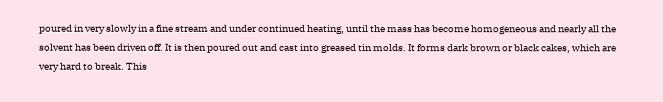poured in very slowly in a fine stream and under continued heating, until the mass has become homogeneous and nearly all the solvent has been driven off. It is then poured out and cast into greased tin molds. It forms dark brown or black cakes, which are very hard to break. This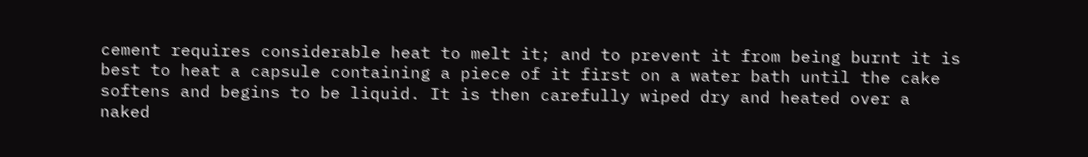cement requires considerable heat to melt it; and to prevent it from being burnt it is best to heat a capsule containing a piece of it first on a water bath until the cake softens and begins to be liquid. It is then carefully wiped dry and heated over a naked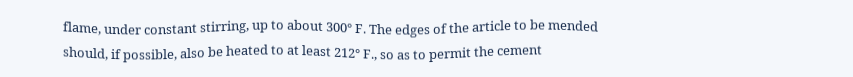flame, under constant stirring, up to about 300° F. The edges of the article to be mended should, if possible, also be heated to at least 212° F., so as to permit the cement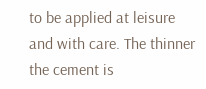to be applied at leisure and with care. The thinner the cement is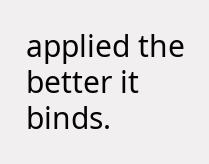applied the better it binds.